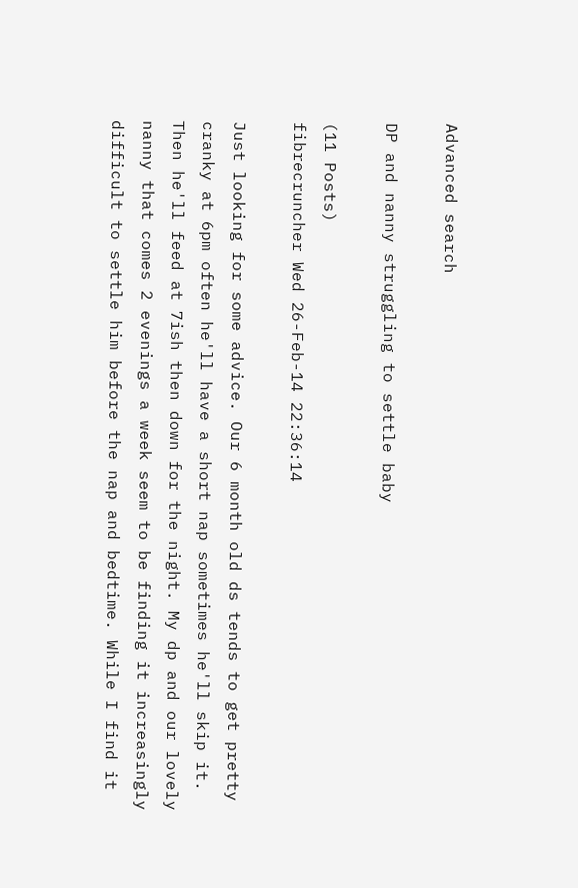Advanced search

DP and nanny struggling to settle baby

(11 Posts)
fibrecruncher Wed 26-Feb-14 22:36:14

Just looking for some advice. Our 6 month old ds tends to get pretty cranky at 6pm often he'll have a short nap sometimes he'll skip it. Then he'll feed at 7ish then down for the night. My dp and our lovely nanny that comes 2 evenings a week seem to be finding it increasingly difficult to settle him before the nap and bedtime. While I find it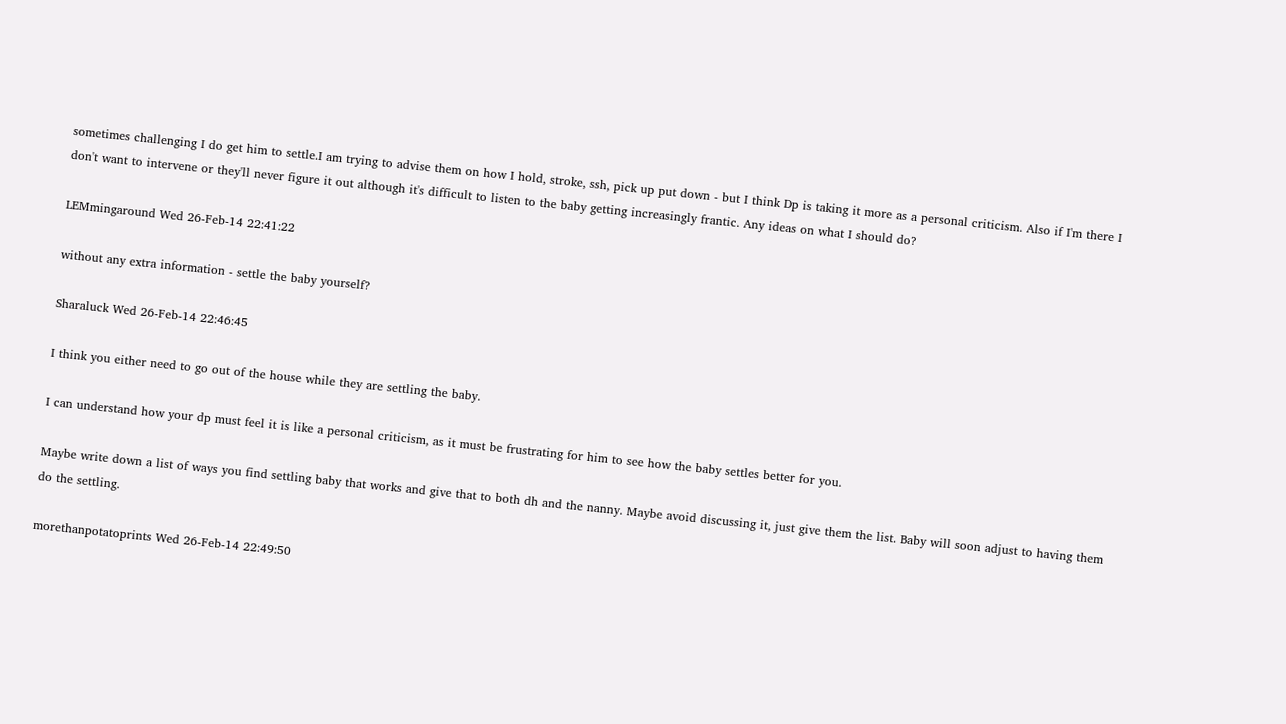sometimes challenging I do get him to settle.I am trying to advise them on how I hold, stroke, ssh, pick up put down - but I think Dp is taking it more as a personal criticism. Also if I'm there I don't want to intervene or they'll never figure it out although it's difficult to listen to the baby getting increasingly frantic. Any ideas on what I should do?

LEMmingaround Wed 26-Feb-14 22:41:22

without any extra information - settle the baby yourself?

Sharaluck Wed 26-Feb-14 22:46:45

I think you either need to go out of the house while they are settling the baby.

I can understand how your dp must feel it is like a personal criticism, as it must be frustrating for him to see how the baby settles better for you.

Maybe write down a list of ways you find settling baby that works and give that to both dh and the nanny. Maybe avoid discussing it, just give them the list. Baby will soon adjust to having them do the settling.

morethanpotatoprints Wed 26-Feb-14 22:49:50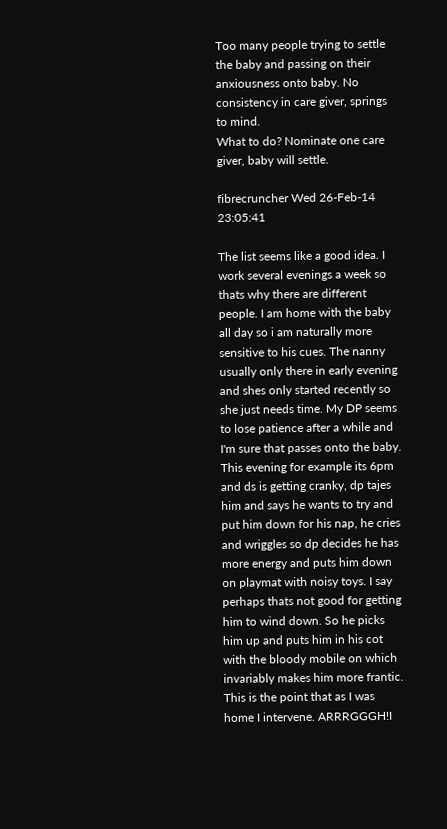Too many people trying to settle the baby and passing on their anxiousness onto baby. No consistency in care giver, springs to mind.
What to do? Nominate one care giver, baby will settle.

fibrecruncher Wed 26-Feb-14 23:05:41

The list seems like a good idea. I work several evenings a week so thats why there are different people. I am home with the baby all day so i am naturally more sensitive to his cues. The nanny usually only there in early evening and shes only started recently so she just needs time. My DP seems to lose patience after a while and I'm sure that passes onto the baby. This evening for example its 6pm and ds is getting cranky, dp tajes him and says he wants to try and put him down for his nap, he cries and wriggles so dp decides he has more energy and puts him down on playmat with noisy toys. I say perhaps thats not good for getting him to wind down. So he picks him up and puts him in his cot with the bloody mobile on which invariably makes him more frantic. This is the point that as I was home I intervene. ARRRGGGH!I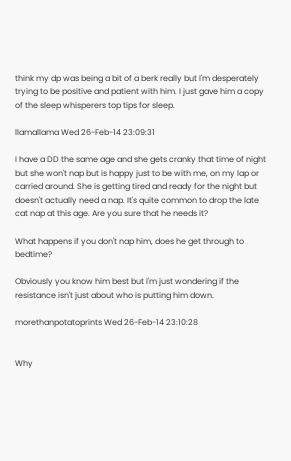think my dp was being a bit of a berk really but I'm desperately trying to be positive and patient with him. I just gave him a copy of the sleep whisperers top tips for sleep.

llamallama Wed 26-Feb-14 23:09:31

I have a DD the same age and she gets cranky that time of night but she won't nap but is happy just to be with me, on my lap or carried around. She is getting tired and ready for the night but doesn't actually need a nap. It's quite common to drop the late cat nap at this age. Are you sure that he needs it?

What happens if you don't nap him, does he get through to bedtime?

Obviously you know him best but I'm just wondering if the resistance isn't just about who is putting him down.

morethanpotatoprints Wed 26-Feb-14 23:10:28


Why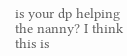is your dp helping the nanny? I think this is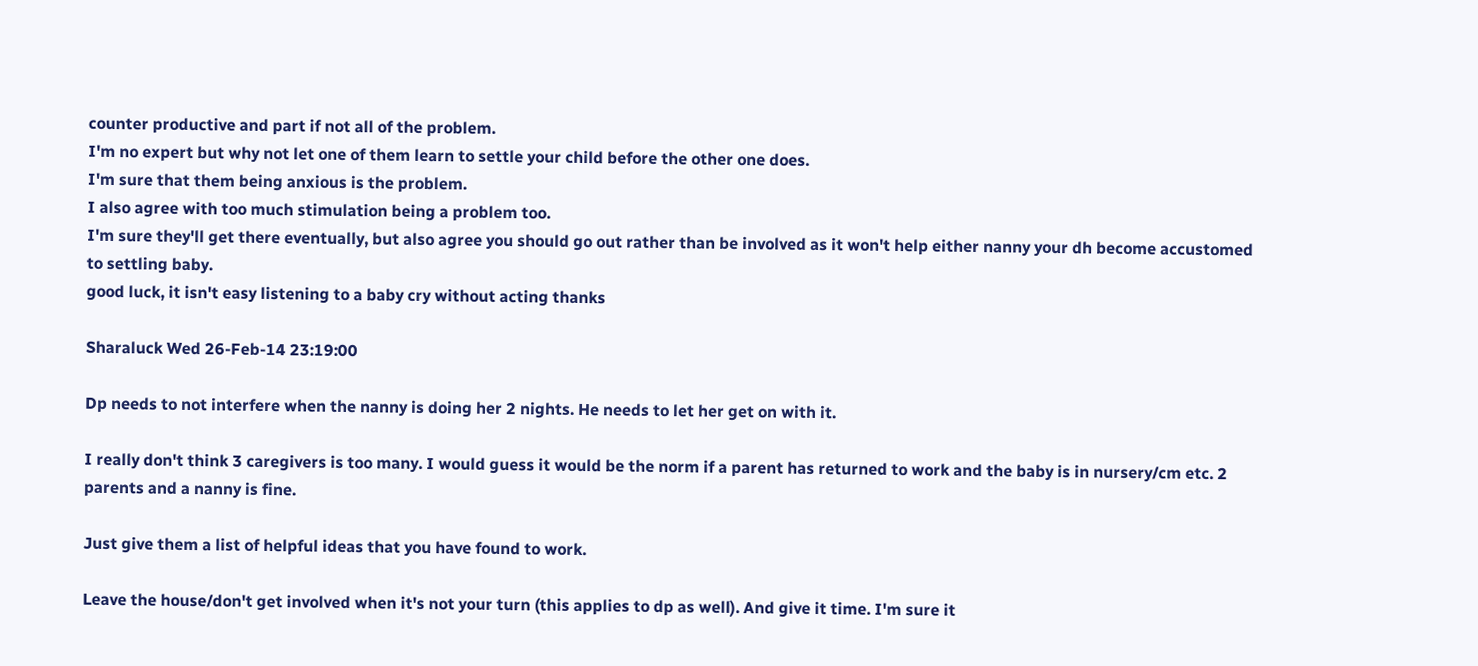counter productive and part if not all of the problem.
I'm no expert but why not let one of them learn to settle your child before the other one does.
I'm sure that them being anxious is the problem.
I also agree with too much stimulation being a problem too.
I'm sure they'll get there eventually, but also agree you should go out rather than be involved as it won't help either nanny your dh become accustomed to settling baby.
good luck, it isn't easy listening to a baby cry without acting thanks

Sharaluck Wed 26-Feb-14 23:19:00

Dp needs to not interfere when the nanny is doing her 2 nights. He needs to let her get on with it.

I really don't think 3 caregivers is too many. I would guess it would be the norm if a parent has returned to work and the baby is in nursery/cm etc. 2 parents and a nanny is fine.

Just give them a list of helpful ideas that you have found to work.

Leave the house/don't get involved when it's not your turn (this applies to dp as well). And give it time. I'm sure it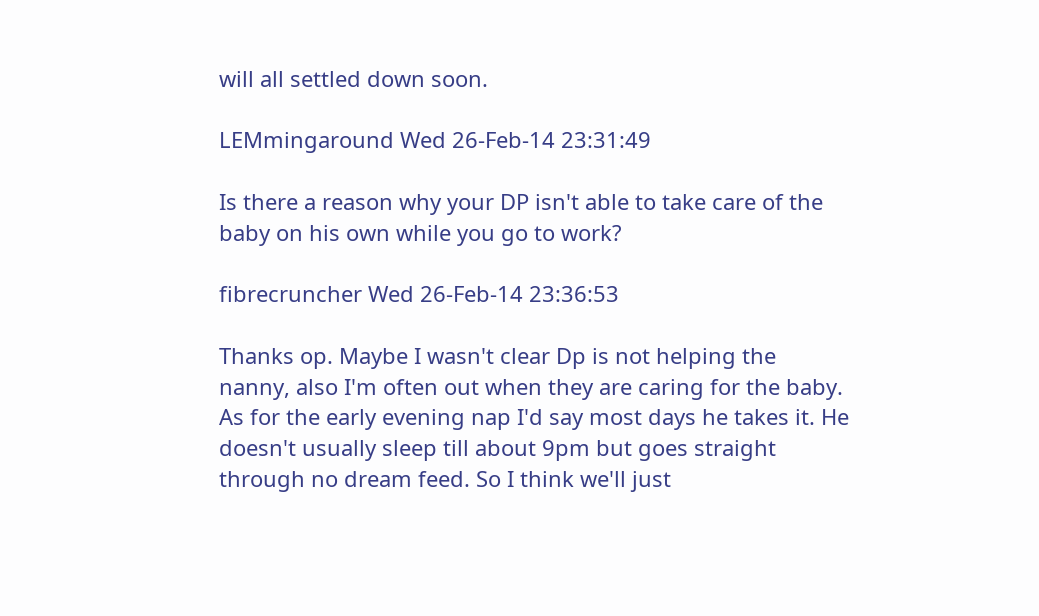will all settled down soon.

LEMmingaround Wed 26-Feb-14 23:31:49

Is there a reason why your DP isn't able to take care of the baby on his own while you go to work?

fibrecruncher Wed 26-Feb-14 23:36:53

Thanks op. Maybe I wasn't clear Dp is not helping the nanny, also I'm often out when they are caring for the baby. As for the early evening nap I'd say most days he takes it. He doesn't usually sleep till about 9pm but goes straight through no dream feed. So I think we'll just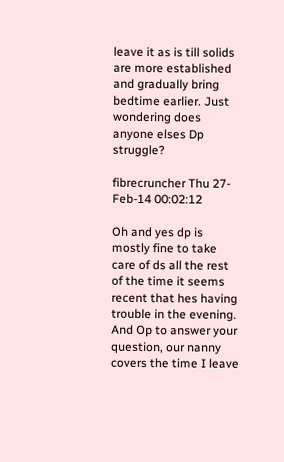leave it as is till solids are more established and gradually bring bedtime earlier. Just wondering does anyone elses Dp struggle?

fibrecruncher Thu 27-Feb-14 00:02:12

Oh and yes dp is mostly fine to take care of ds all the rest of the time it seems recent that hes having trouble in the evening. And Op to answer your question, our nanny covers the time I leave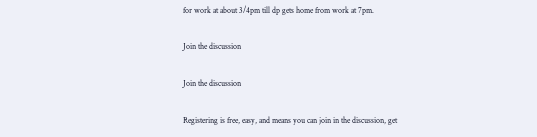for work at about 3/4pm till dp gets home from work at 7pm.

Join the discussion

Join the discussion

Registering is free, easy, and means you can join in the discussion, get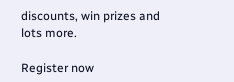discounts, win prizes and lots more.

Register now